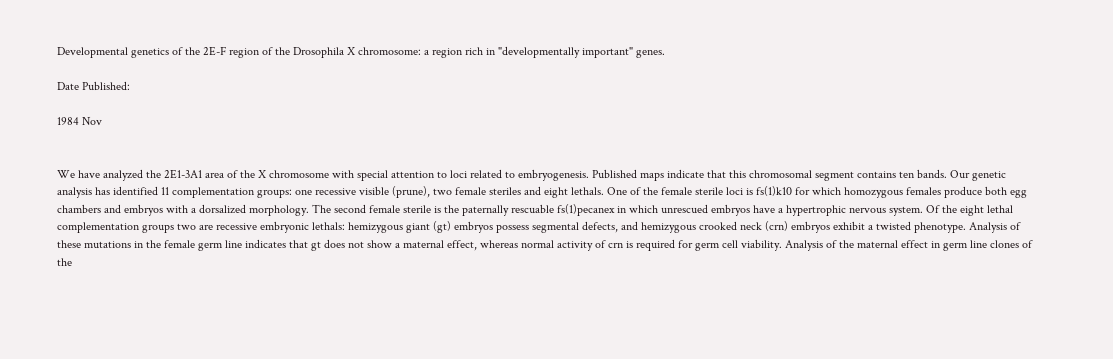Developmental genetics of the 2E-F region of the Drosophila X chromosome: a region rich in "developmentally important" genes.

Date Published:

1984 Nov


We have analyzed the 2E1-3A1 area of the X chromosome with special attention to loci related to embryogenesis. Published maps indicate that this chromosomal segment contains ten bands. Our genetic analysis has identified 11 complementation groups: one recessive visible (prune), two female steriles and eight lethals. One of the female sterile loci is fs(1)k10 for which homozygous females produce both egg chambers and embryos with a dorsalized morphology. The second female sterile is the paternally rescuable fs(1)pecanex in which unrescued embryos have a hypertrophic nervous system. Of the eight lethal complementation groups two are recessive embryonic lethals: hemizygous giant (gt) embryos possess segmental defects, and hemizygous crooked neck (crn) embryos exhibit a twisted phenotype. Analysis of these mutations in the female germ line indicates that gt does not show a maternal effect, whereas normal activity of crn is required for germ cell viability. Analysis of the maternal effect in germ line clones of the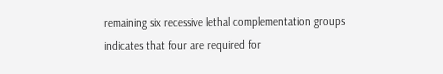remaining six recessive lethal complementation groups indicates that four are required for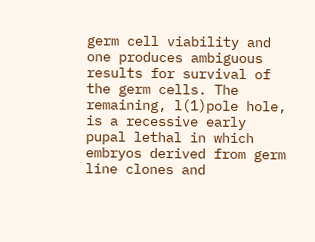germ cell viability and one produces ambiguous results for survival of the germ cells. The remaining, l(1)pole hole, is a recessive early pupal lethal in which embryos derived from germ line clones and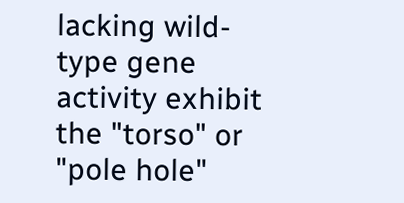lacking wild-type gene activity exhibit the "torso" or "pole hole"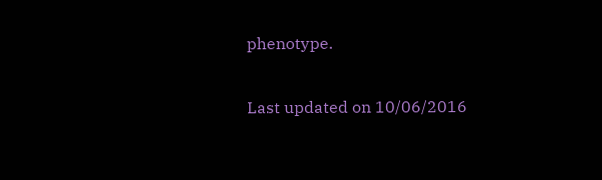phenotype.

Last updated on 10/06/2016